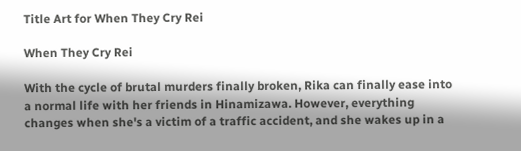Title Art for When They Cry Rei

When They Cry Rei

With the cycle of brutal murders finally broken, Rika can finally ease into a normal life with her friends in Hinamizawa. However, everything changes when she's a victim of a traffic accident, and she wakes up in a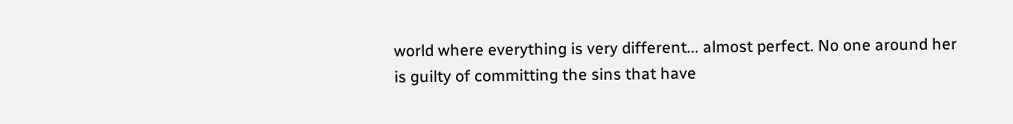world where everything is very different... almost perfect. No one around her is guilty of committing the sins that have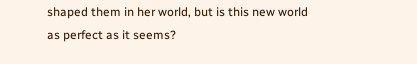shaped them in her world, but is this new world as perfect as it seems?